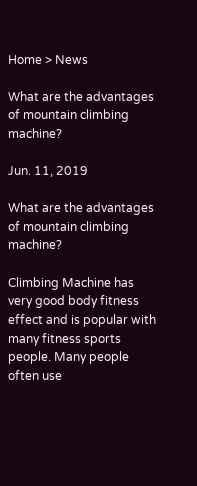Home > News

What are the advantages of mountain climbing machine?

Jun. 11, 2019

What are the advantages of mountain climbing machine?

Climbing Machine has very good body fitness effect and is popular with many fitness sports people. Many people often use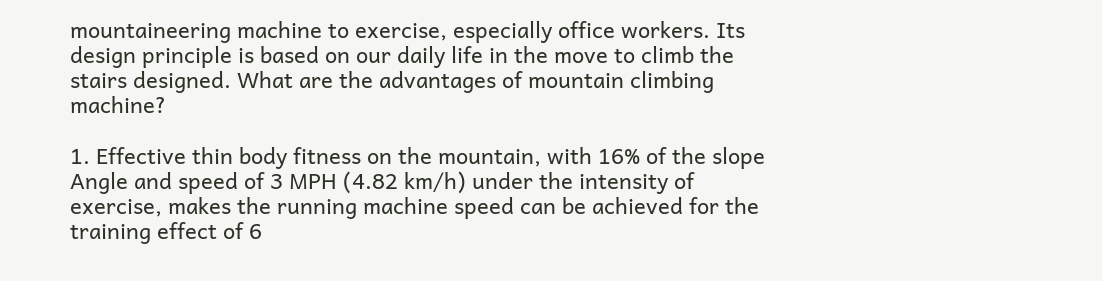mountaineering machine to exercise, especially office workers. Its design principle is based on our daily life in the move to climb the stairs designed. What are the advantages of mountain climbing machine?

1. Effective thin body fitness on the mountain, with 16% of the slope Angle and speed of 3 MPH (4.82 km/h) under the intensity of exercise, makes the running machine speed can be achieved for the training effect of 6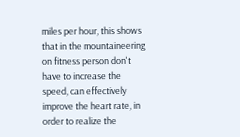miles per hour, this shows that in the mountaineering on fitness person don't have to increase the speed, can effectively improve the heart rate, in order to realize the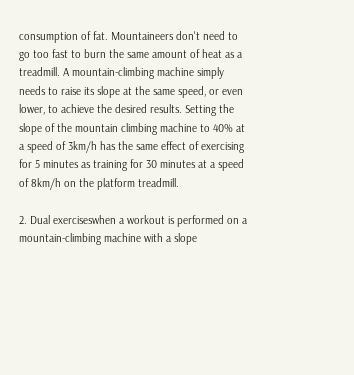consumption of fat. Mountaineers don't need to go too fast to burn the same amount of heat as a treadmill. A mountain-climbing machine simply needs to raise its slope at the same speed, or even lower, to achieve the desired results. Setting the slope of the mountain climbing machine to 40% at a speed of 3km/h has the same effect of exercising for 5 minutes as training for 30 minutes at a speed of 8km/h on the platform treadmill.

2. Dual exerciseswhen a workout is performed on a mountain-climbing machine with a slope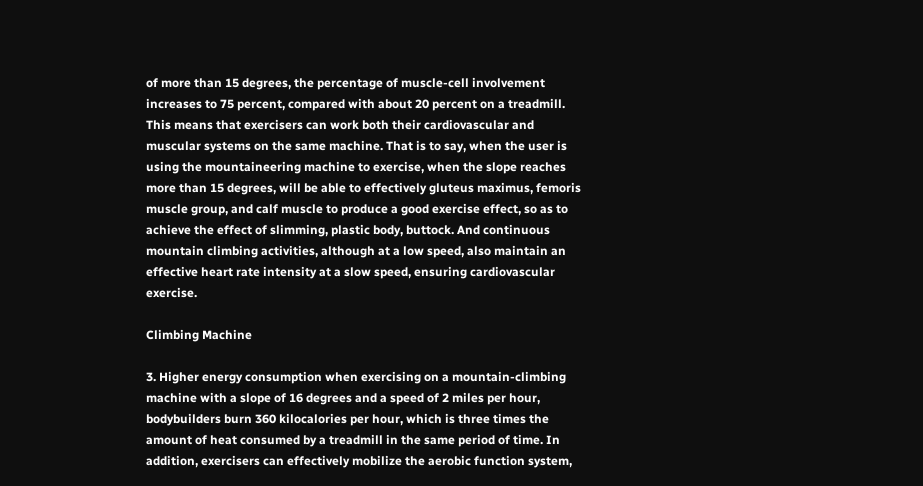of more than 15 degrees, the percentage of muscle-cell involvement increases to 75 percent, compared with about 20 percent on a treadmill. This means that exercisers can work both their cardiovascular and muscular systems on the same machine. That is to say, when the user is using the mountaineering machine to exercise, when the slope reaches more than 15 degrees, will be able to effectively gluteus maximus, femoris muscle group, and calf muscle to produce a good exercise effect, so as to achieve the effect of slimming, plastic body, buttock. And continuous mountain climbing activities, although at a low speed, also maintain an effective heart rate intensity at a slow speed, ensuring cardiovascular exercise.

Climbing Machine

3. Higher energy consumption when exercising on a mountain-climbing machine with a slope of 16 degrees and a speed of 2 miles per hour, bodybuilders burn 360 kilocalories per hour, which is three times the amount of heat consumed by a treadmill in the same period of time. In addition, exercisers can effectively mobilize the aerobic function system,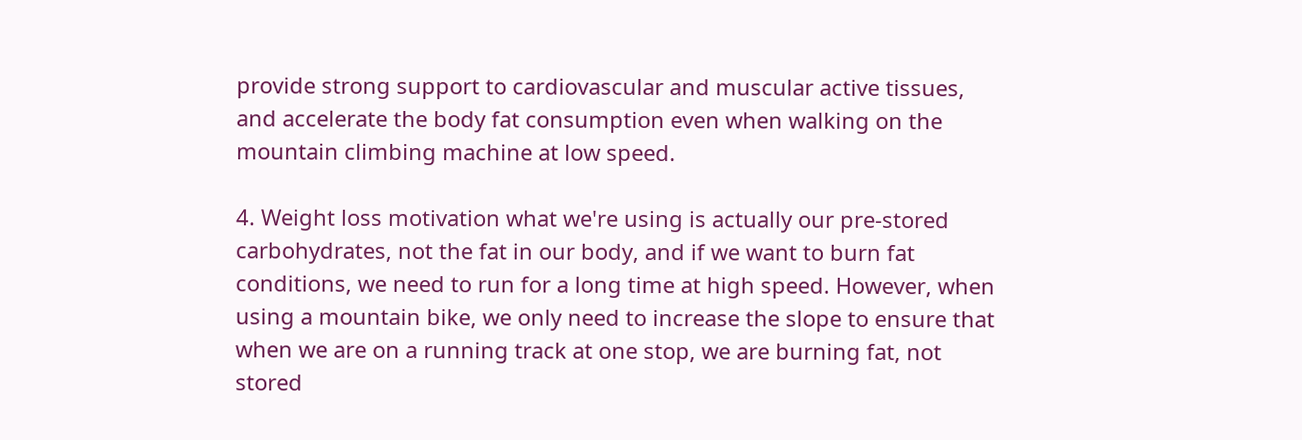provide strong support to cardiovascular and muscular active tissues, and accelerate the body fat consumption even when walking on the mountain climbing machine at low speed.

4. Weight loss motivation what we're using is actually our pre-stored carbohydrates, not the fat in our body, and if we want to burn fat conditions, we need to run for a long time at high speed. However, when using a mountain bike, we only need to increase the slope to ensure that when we are on a running track at one stop, we are burning fat, not stored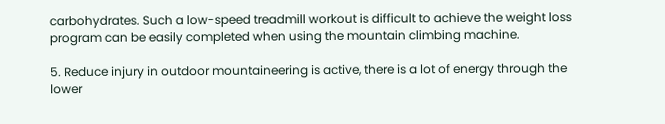carbohydrates. Such a low-speed treadmill workout is difficult to achieve the weight loss program can be easily completed when using the mountain climbing machine.

5. Reduce injury in outdoor mountaineering is active, there is a lot of energy through the lower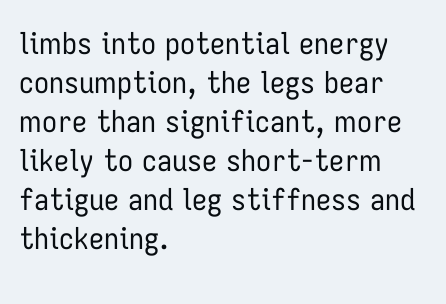limbs into potential energy consumption, the legs bear more than significant, more likely to cause short-term fatigue and leg stiffness and thickening.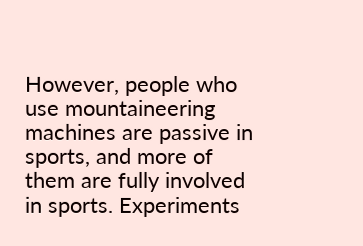However, people who use mountaineering machines are passive in sports, and more of them are fully involved in sports. Experiments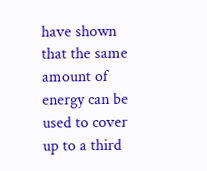have shown that the same amount of energy can be used to cover up to a third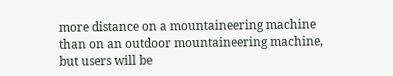more distance on a mountaineering machine than on an outdoor mountaineering machine, but users will be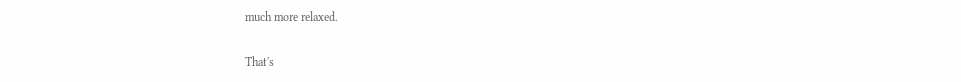much more relaxed.

That's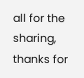all for the sharing, thanks for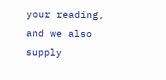your reading, and we also supply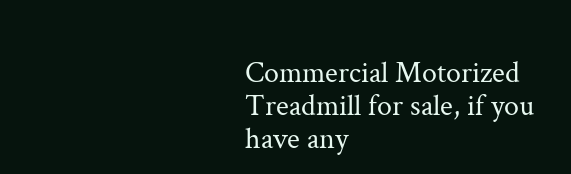Commercial Motorized Treadmill for sale, if you have any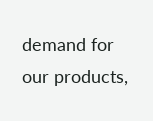demand for our products,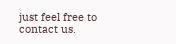just feel free to contact us.